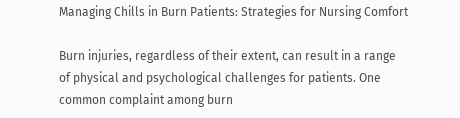Managing Chills in Burn Patients: Strategies for Nursing Comfort

Burn injuries, regardless of their extent, can result in a range of physical and psychological challenges for patients. One common complaint among burn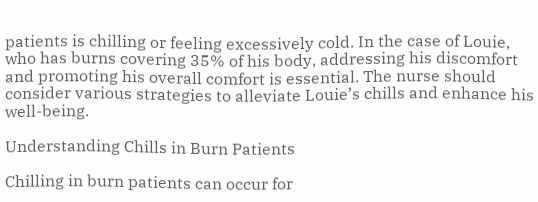patients is chilling or feeling excessively cold. In the case of Louie, who has burns covering 35% of his body, addressing his discomfort and promoting his overall comfort is essential. The nurse should consider various strategies to alleviate Louie’s chills and enhance his well-being.

Understanding Chills in Burn Patients

Chilling in burn patients can occur for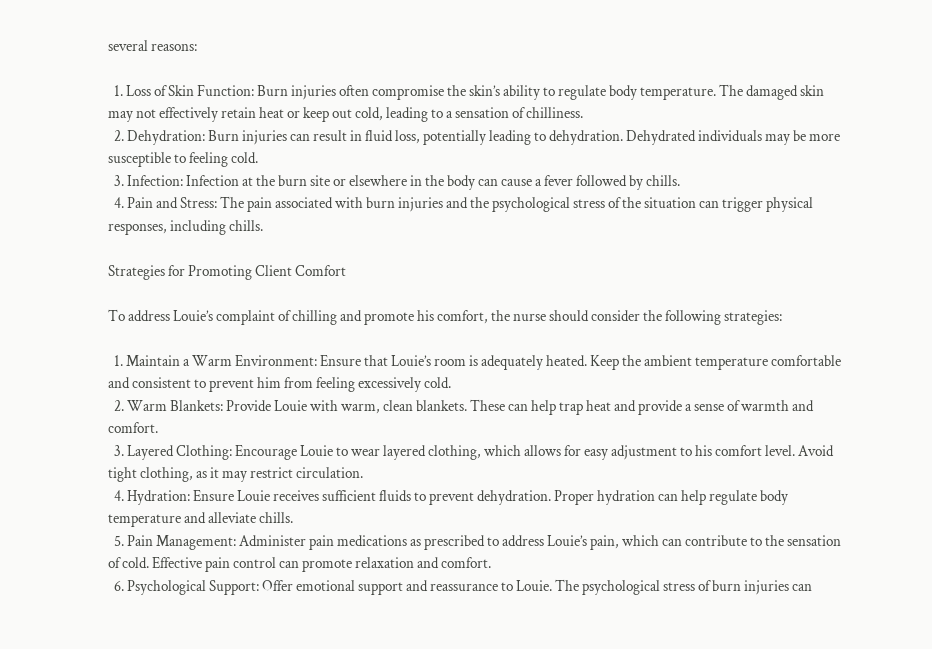several reasons:

  1. Loss of Skin Function: Burn injuries often compromise the skin’s ability to regulate body temperature. The damaged skin may not effectively retain heat or keep out cold, leading to a sensation of chilliness.
  2. Dehydration: Burn injuries can result in fluid loss, potentially leading to dehydration. Dehydrated individuals may be more susceptible to feeling cold.
  3. Infection: Infection at the burn site or elsewhere in the body can cause a fever followed by chills.
  4. Pain and Stress: The pain associated with burn injuries and the psychological stress of the situation can trigger physical responses, including chills.

Strategies for Promoting Client Comfort

To address Louie’s complaint of chilling and promote his comfort, the nurse should consider the following strategies:

  1. Maintain a Warm Environment: Ensure that Louie’s room is adequately heated. Keep the ambient temperature comfortable and consistent to prevent him from feeling excessively cold.
  2. Warm Blankets: Provide Louie with warm, clean blankets. These can help trap heat and provide a sense of warmth and comfort.
  3. Layered Clothing: Encourage Louie to wear layered clothing, which allows for easy adjustment to his comfort level. Avoid tight clothing, as it may restrict circulation.
  4. Hydration: Ensure Louie receives sufficient fluids to prevent dehydration. Proper hydration can help regulate body temperature and alleviate chills.
  5. Pain Management: Administer pain medications as prescribed to address Louie’s pain, which can contribute to the sensation of cold. Effective pain control can promote relaxation and comfort.
  6. Psychological Support: Offer emotional support and reassurance to Louie. The psychological stress of burn injuries can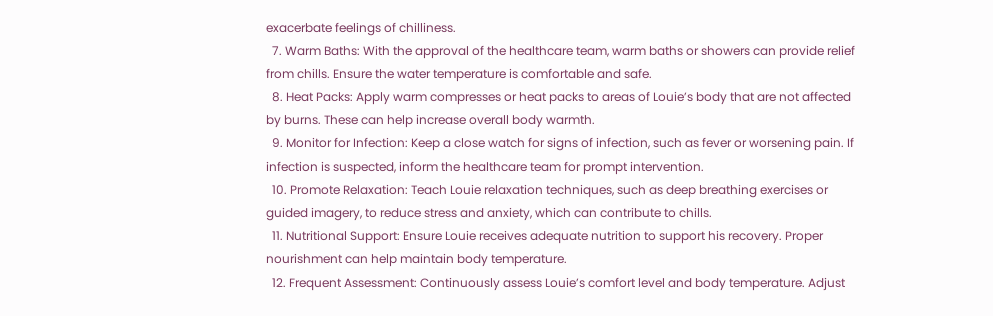exacerbate feelings of chilliness.
  7. Warm Baths: With the approval of the healthcare team, warm baths or showers can provide relief from chills. Ensure the water temperature is comfortable and safe.
  8. Heat Packs: Apply warm compresses or heat packs to areas of Louie’s body that are not affected by burns. These can help increase overall body warmth.
  9. Monitor for Infection: Keep a close watch for signs of infection, such as fever or worsening pain. If infection is suspected, inform the healthcare team for prompt intervention.
  10. Promote Relaxation: Teach Louie relaxation techniques, such as deep breathing exercises or guided imagery, to reduce stress and anxiety, which can contribute to chills.
  11. Nutritional Support: Ensure Louie receives adequate nutrition to support his recovery. Proper nourishment can help maintain body temperature.
  12. Frequent Assessment: Continuously assess Louie’s comfort level and body temperature. Adjust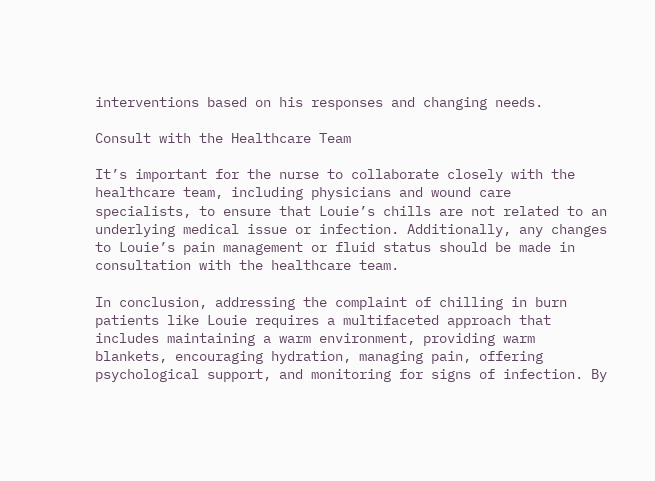interventions based on his responses and changing needs.

Consult with the Healthcare Team

It’s important for the nurse to collaborate closely with the healthcare team, including physicians and wound care specialists, to ensure that Louie’s chills are not related to an underlying medical issue or infection. Additionally, any changes to Louie’s pain management or fluid status should be made in consultation with the healthcare team.

In conclusion, addressing the complaint of chilling in burn patients like Louie requires a multifaceted approach that includes maintaining a warm environment, providing warm blankets, encouraging hydration, managing pain, offering psychological support, and monitoring for signs of infection. By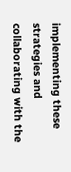implementing these strategies and collaborating with the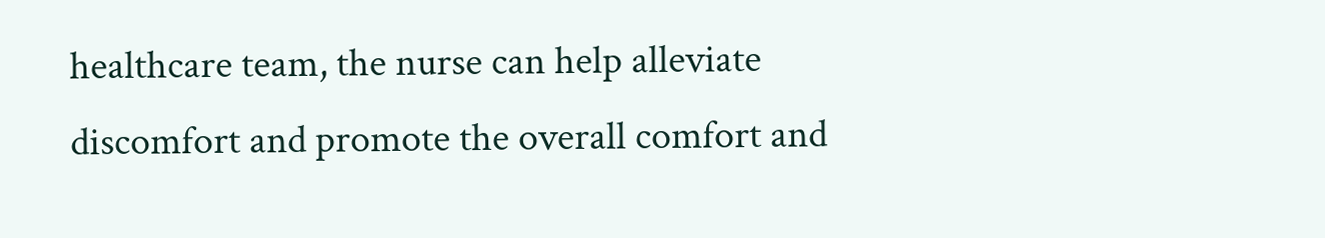healthcare team, the nurse can help alleviate discomfort and promote the overall comfort and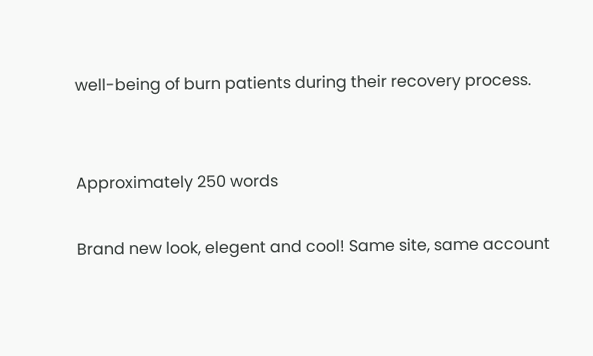well-being of burn patients during their recovery process.


Approximately 250 words

Brand new look, elegent and cool! Same site, same account